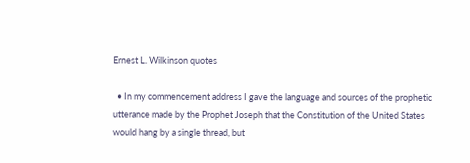Ernest L. Wilkinson quotes

  • In my commencement address I gave the language and sources of the prophetic utterance made by the Prophet Joseph that the Constitution of the United States would hang by a single thread, but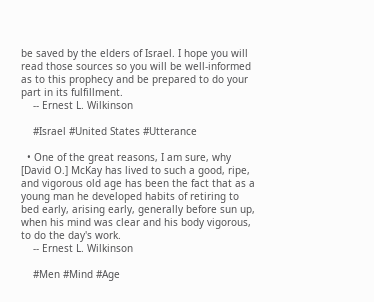be saved by the elders of Israel. I hope you will read those sources so you will be well-informed as to this prophecy and be prepared to do your part in its fulfillment.
    -- Ernest L. Wilkinson

    #Israel #United States #Utterance

  • One of the great reasons, I am sure, why [David O.] McKay has lived to such a good, ripe, and vigorous old age has been the fact that as a young man he developed habits of retiring to bed early, arising early, generally before sun up, when his mind was clear and his body vigorous, to do the day's work.
    -- Ernest L. Wilkinson

    #Men #Mind #Age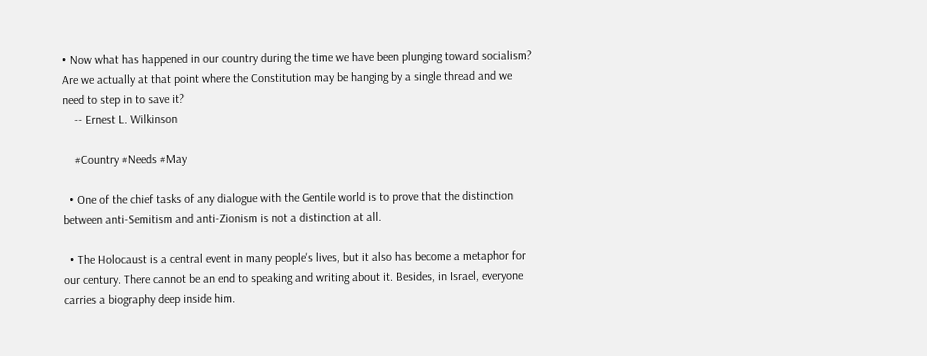• Now what has happened in our country during the time we have been plunging toward socialism? Are we actually at that point where the Constitution may be hanging by a single thread and we need to step in to save it?
    -- Ernest L. Wilkinson

    #Country #Needs #May

  • One of the chief tasks of any dialogue with the Gentile world is to prove that the distinction between anti-Semitism and anti-Zionism is not a distinction at all.

  • The Holocaust is a central event in many people's lives, but it also has become a metaphor for our century. There cannot be an end to speaking and writing about it. Besides, in Israel, everyone carries a biography deep inside him.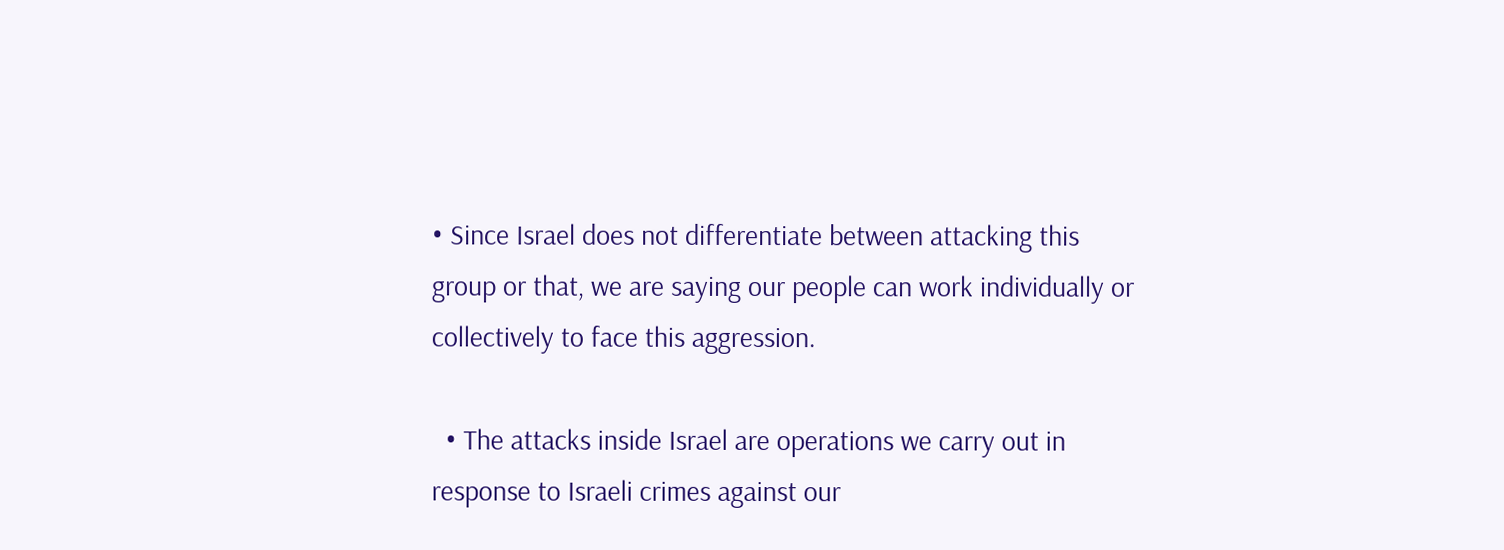• Since Israel does not differentiate between attacking this group or that, we are saying our people can work individually or collectively to face this aggression.

  • The attacks inside Israel are operations we carry out in response to Israeli crimes against our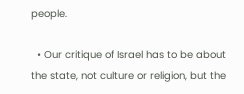people.

  • Our critique of Israel has to be about the state, not culture or religion, but the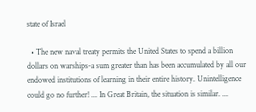state of Israel

  • The new naval treaty permits the United States to spend a billion dollars on warships-a sum greater than has been accumulated by all our endowed institutions of learning in their entire history. Unintelligence could go no further! ... In Great Britain, the situation is similar. ...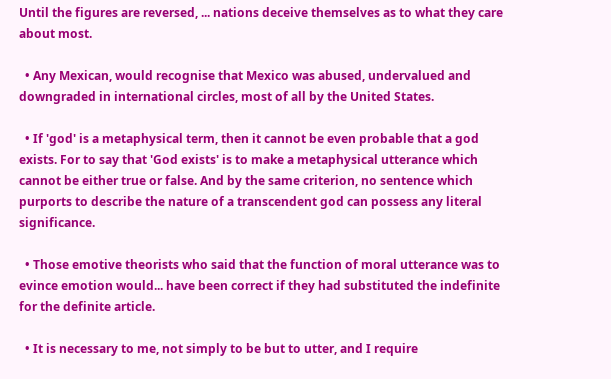Until the figures are reversed, ... nations deceive themselves as to what they care about most.

  • Any Mexican, would recognise that Mexico was abused, undervalued and downgraded in international circles, most of all by the United States.

  • If 'god' is a metaphysical term, then it cannot be even probable that a god exists. For to say that 'God exists' is to make a metaphysical utterance which cannot be either true or false. And by the same criterion, no sentence which purports to describe the nature of a transcendent god can possess any literal significance.

  • Those emotive theorists who said that the function of moral utterance was to evince emotion would... have been correct if they had substituted the indefinite for the definite article.

  • It is necessary to me, not simply to be but to utter, and I require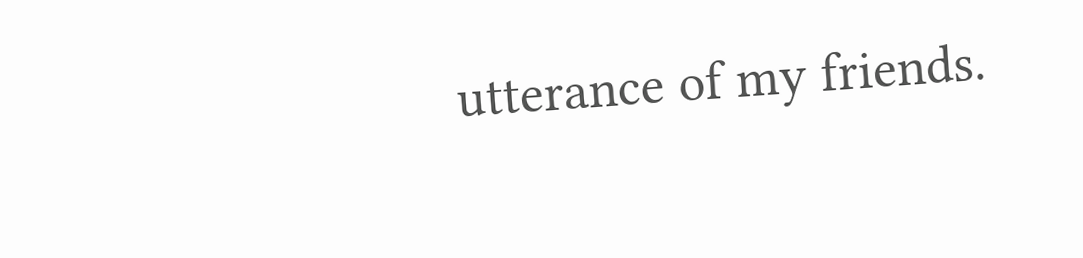utterance of my friends.